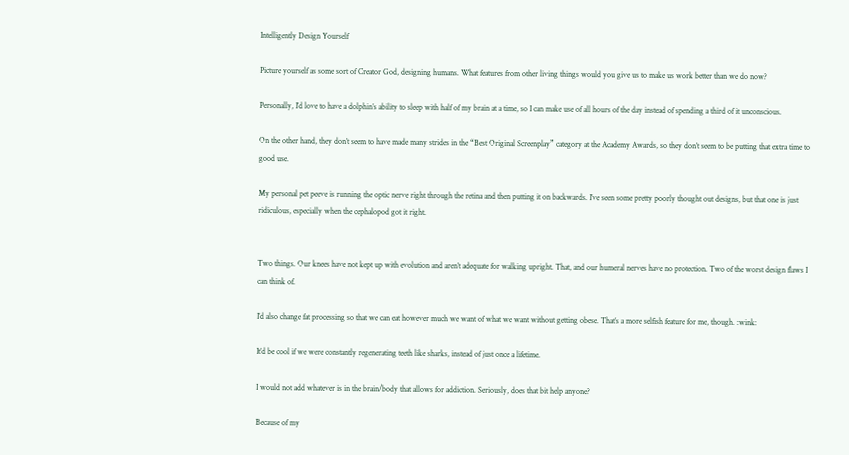Intelligently Design Yourself

Picture yourself as some sort of Creator God, designing humans. What features from other living things would you give us to make us work better than we do now?

Personally, I’d love to have a dolphin’s ability to sleep with half of my brain at a time, so I can make use of all hours of the day instead of spending a third of it unconscious.

On the other hand, they don’t seem to have made many strides in the “Best Original Screenplay” category at the Academy Awards, so they don’t seem to be putting that extra time to good use.

My personal pet peeve is running the optic nerve right through the retina and then putting it on backwards. I’ve seen some pretty poorly thought out designs, but that one is just ridiculous, especially when the cephalopod got it right.


Two things. Our knees have not kept up with evolution and aren’t adequate for walking upright. That, and our humeral nerves have no protection. Two of the worst design flaws I can think of.

I’d also change fat processing so that we can eat however much we want of what we want without getting obese. That’s a more selfish feature for me, though. :wink:

It’d be cool if we were constantly regenerating teeth like sharks, instead of just once a lifetime.

I would not add whatever is in the brain/body that allows for addiction. Seriously, does that bit help anyone?

Because of my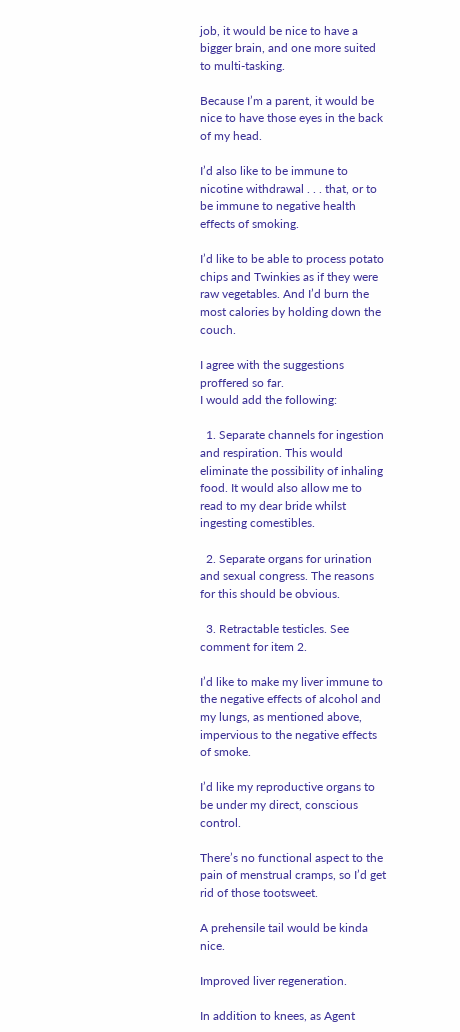job, it would be nice to have a bigger brain, and one more suited to multi-tasking.

Because I’m a parent, it would be nice to have those eyes in the back of my head.

I’d also like to be immune to nicotine withdrawal . . . that, or to be immune to negative health effects of smoking.

I’d like to be able to process potato chips and Twinkies as if they were raw vegetables. And I’d burn the most calories by holding down the couch.

I agree with the suggestions proffered so far.
I would add the following:

  1. Separate channels for ingestion and respiration. This would eliminate the possibility of inhaling food. It would also allow me to read to my dear bride whilst ingesting comestibles.

  2. Separate organs for urination and sexual congress. The reasons for this should be obvious.

  3. Retractable testicles. See comment for item 2.

I’d like to make my liver immune to the negative effects of alcohol and my lungs, as mentioned above, impervious to the negative effects of smoke.

I’d like my reproductive organs to be under my direct, conscious control.

There’s no functional aspect to the pain of menstrual cramps, so I’d get rid of those tootsweet.

A prehensile tail would be kinda nice.

Improved liver regeneration.

In addition to knees, as Agent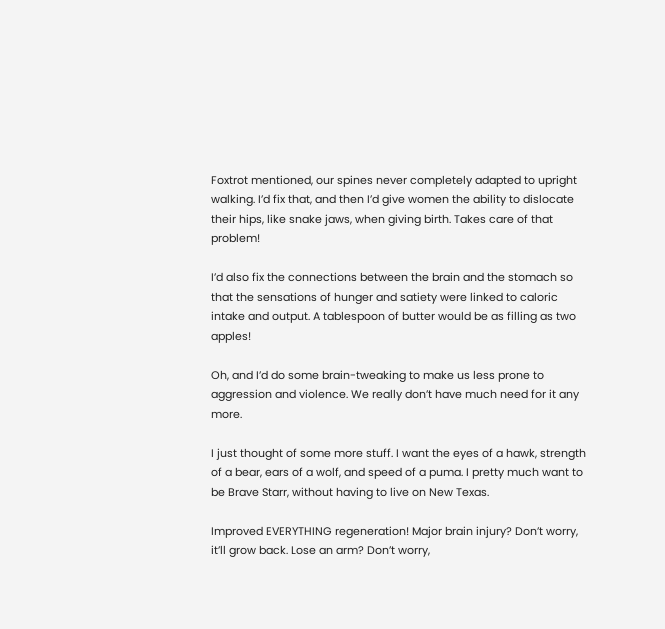Foxtrot mentioned, our spines never completely adapted to upright walking. I’d fix that, and then I’d give women the ability to dislocate their hips, like snake jaws, when giving birth. Takes care of that problem!

I’d also fix the connections between the brain and the stomach so that the sensations of hunger and satiety were linked to caloric intake and output. A tablespoon of butter would be as filling as two apples!

Oh, and I’d do some brain-tweaking to make us less prone to aggression and violence. We really don’t have much need for it any more.

I just thought of some more stuff. I want the eyes of a hawk, strength of a bear, ears of a wolf, and speed of a puma. I pretty much want to be Brave Starr, without having to live on New Texas.

Improved EVERYTHING regeneration! Major brain injury? Don’t worry, it’ll grow back. Lose an arm? Don’t worry,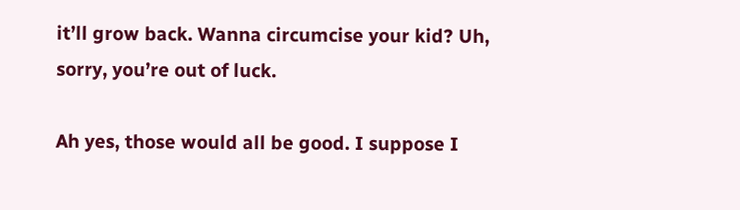it’ll grow back. Wanna circumcise your kid? Uh, sorry, you’re out of luck.

Ah yes, those would all be good. I suppose I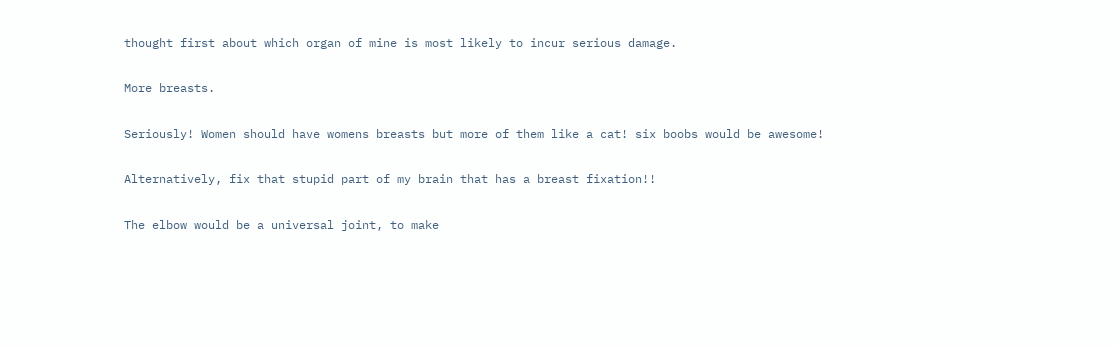thought first about which organ of mine is most likely to incur serious damage.

More breasts.

Seriously! Women should have womens breasts but more of them like a cat! six boobs would be awesome!

Alternatively, fix that stupid part of my brain that has a breast fixation!!

The elbow would be a universal joint, to make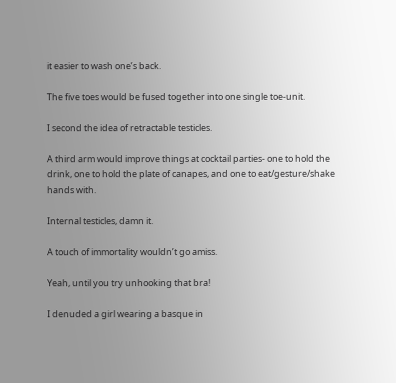it easier to wash one’s back.

The five toes would be fused together into one single toe-unit.

I second the idea of retractable testicles.

A third arm would improve things at cocktail parties- one to hold the drink, one to hold the plate of canapes, and one to eat/gesture/shake hands with.

Internal testicles, damn it.

A touch of immortality wouldn’t go amiss.

Yeah, until you try unhooking that bra!

I denuded a girl wearing a basque in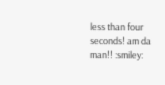less than four seconds! am da man!! :smiley: